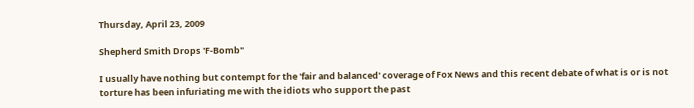Thursday, April 23, 2009

Shepherd Smith Drops 'F-Bomb"

I usually have nothing but contempt for the 'fair and balanced' coverage of Fox News and this recent debate of what is or is not torture has been infuriating me with the idiots who support the past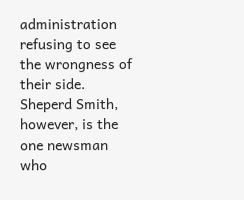administration refusing to see the wrongness of their side. Sheperd Smith, however, is the one newsman who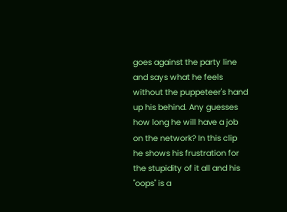goes against the party line and says what he feels without the puppeteer's hand up his behind. Any guesses how long he will have a job on the network? In this clip he shows his frustration for the stupidity of it all and his "oops" is a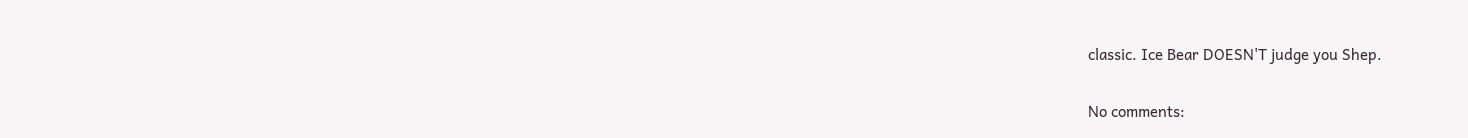classic. Ice Bear DOESN'T judge you Shep.

No comments: